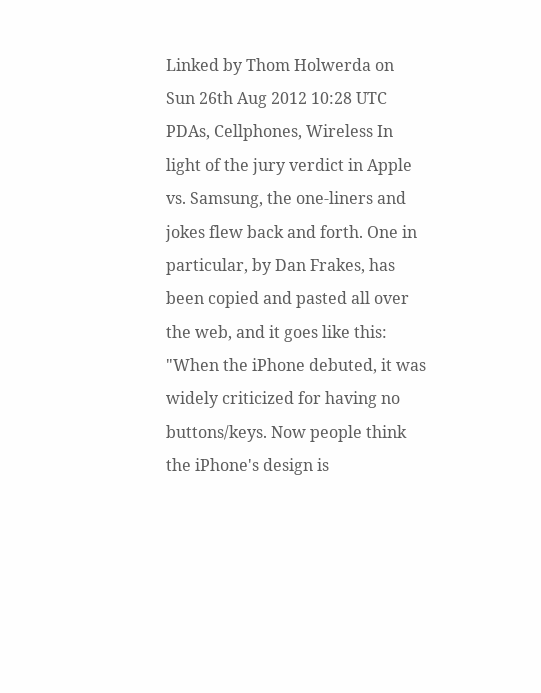Linked by Thom Holwerda on Sun 26th Aug 2012 10:28 UTC
PDAs, Cellphones, Wireless In light of the jury verdict in Apple vs. Samsung, the one-liners and jokes flew back and forth. One in particular, by Dan Frakes, has been copied and pasted all over the web, and it goes like this: "When the iPhone debuted, it was widely criticized for having no buttons/keys. Now people think the iPhone's design is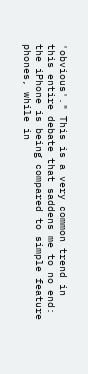'obvious'." This is a very common trend in this entire debate that saddens me to no end: the iPhone is being compared to simple feature phones, while in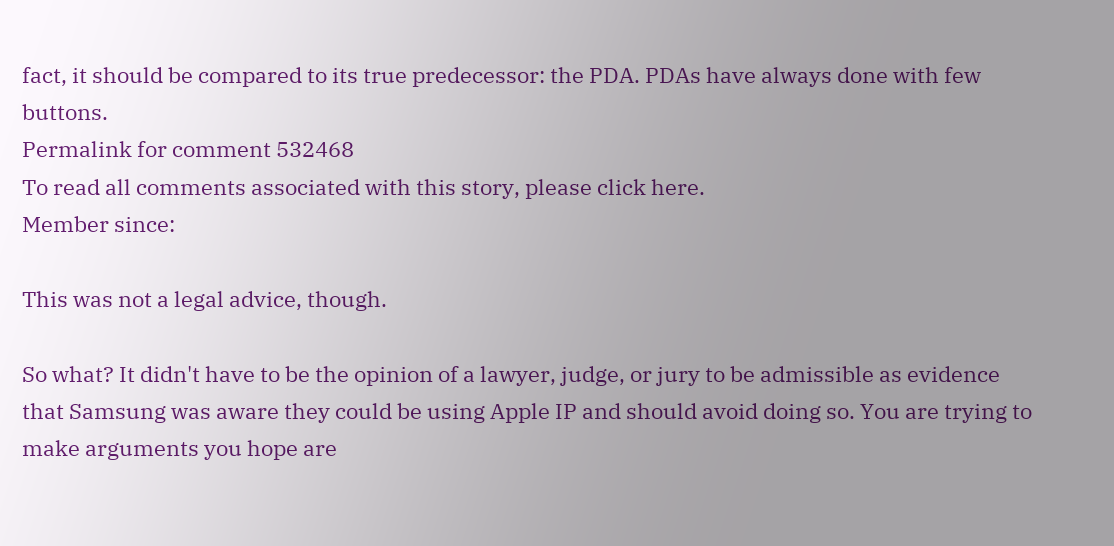fact, it should be compared to its true predecessor: the PDA. PDAs have always done with few buttons.
Permalink for comment 532468
To read all comments associated with this story, please click here.
Member since:

This was not a legal advice, though.

So what? It didn't have to be the opinion of a lawyer, judge, or jury to be admissible as evidence that Samsung was aware they could be using Apple IP and should avoid doing so. You are trying to make arguments you hope are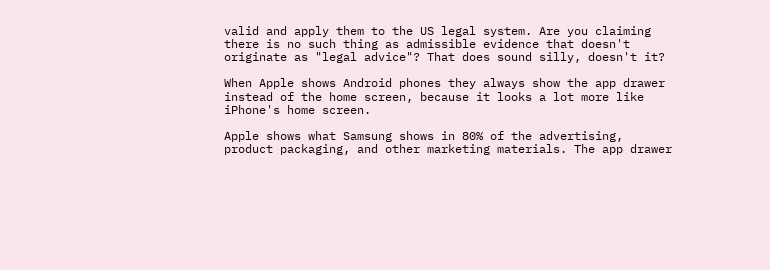valid and apply them to the US legal system. Are you claiming there is no such thing as admissible evidence that doesn't originate as "legal advice"? That does sound silly, doesn't it?

When Apple shows Android phones they always show the app drawer instead of the home screen, because it looks a lot more like iPhone's home screen.

Apple shows what Samsung shows in 80% of the advertising, product packaging, and other marketing materials. The app drawer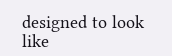designed to look like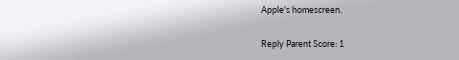Apple's homescreen.

Reply Parent Score: 1